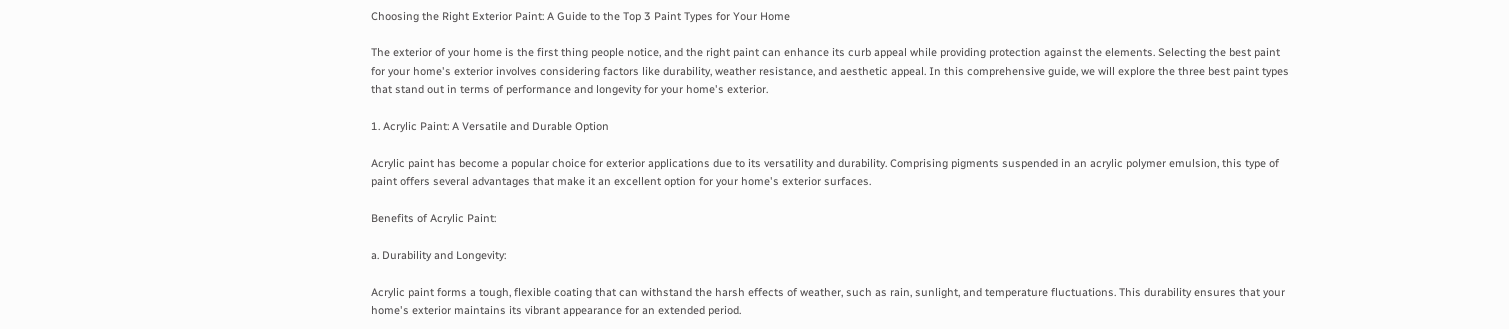Choosing the Right Exterior Paint: A Guide to the Top 3 Paint Types for Your Home

The exterior of your home is the first thing people notice, and the right paint can enhance its curb appeal while providing protection against the elements. Selecting the best paint for your home's exterior involves considering factors like durability, weather resistance, and aesthetic appeal. In this comprehensive guide, we will explore the three best paint types that stand out in terms of performance and longevity for your home's exterior.

1. Acrylic Paint: A Versatile and Durable Option

Acrylic paint has become a popular choice for exterior applications due to its versatility and durability. Comprising pigments suspended in an acrylic polymer emulsion, this type of paint offers several advantages that make it an excellent option for your home's exterior surfaces.

Benefits of Acrylic Paint:

a. Durability and Longevity:

Acrylic paint forms a tough, flexible coating that can withstand the harsh effects of weather, such as rain, sunlight, and temperature fluctuations. This durability ensures that your home's exterior maintains its vibrant appearance for an extended period.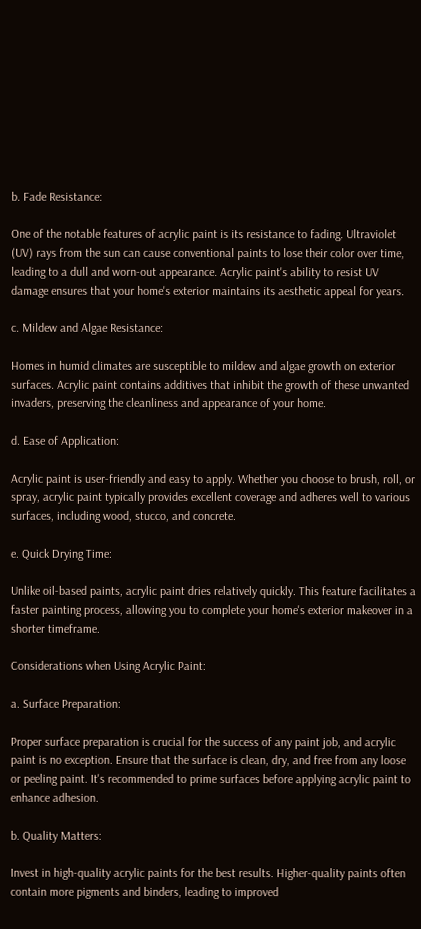b. Fade Resistance:

One of the notable features of acrylic paint is its resistance to fading. Ultraviolet (UV) rays from the sun can cause conventional paints to lose their color over time, leading to a dull and worn-out appearance. Acrylic paint's ability to resist UV damage ensures that your home's exterior maintains its aesthetic appeal for years.

c. Mildew and Algae Resistance:

Homes in humid climates are susceptible to mildew and algae growth on exterior surfaces. Acrylic paint contains additives that inhibit the growth of these unwanted invaders, preserving the cleanliness and appearance of your home.

d. Ease of Application:

Acrylic paint is user-friendly and easy to apply. Whether you choose to brush, roll, or spray, acrylic paint typically provides excellent coverage and adheres well to various surfaces, including wood, stucco, and concrete.

e. Quick Drying Time:

Unlike oil-based paints, acrylic paint dries relatively quickly. This feature facilitates a faster painting process, allowing you to complete your home's exterior makeover in a shorter timeframe.

Considerations when Using Acrylic Paint:

a. Surface Preparation:

Proper surface preparation is crucial for the success of any paint job, and acrylic paint is no exception. Ensure that the surface is clean, dry, and free from any loose or peeling paint. It's recommended to prime surfaces before applying acrylic paint to enhance adhesion.

b. Quality Matters:

Invest in high-quality acrylic paints for the best results. Higher-quality paints often contain more pigments and binders, leading to improved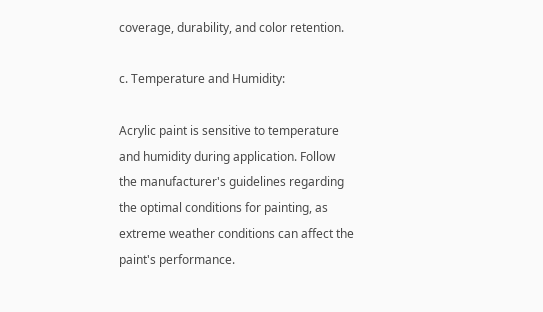coverage, durability, and color retention.

c. Temperature and Humidity:

Acrylic paint is sensitive to temperature and humidity during application. Follow the manufacturer's guidelines regarding the optimal conditions for painting, as extreme weather conditions can affect the paint's performance.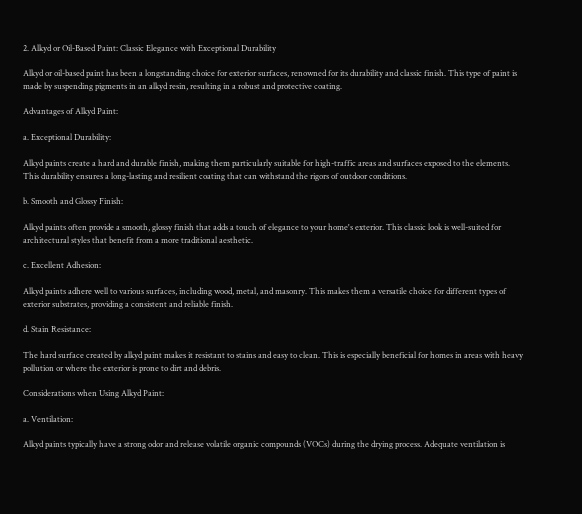2. Alkyd or Oil-Based Paint: Classic Elegance with Exceptional Durability

Alkyd or oil-based paint has been a longstanding choice for exterior surfaces, renowned for its durability and classic finish. This type of paint is made by suspending pigments in an alkyd resin, resulting in a robust and protective coating.

Advantages of Alkyd Paint:

a. Exceptional Durability:

Alkyd paints create a hard and durable finish, making them particularly suitable for high-traffic areas and surfaces exposed to the elements. This durability ensures a long-lasting and resilient coating that can withstand the rigors of outdoor conditions.

b. Smooth and Glossy Finish:

Alkyd paints often provide a smooth, glossy finish that adds a touch of elegance to your home's exterior. This classic look is well-suited for architectural styles that benefit from a more traditional aesthetic.

c. Excellent Adhesion:

Alkyd paints adhere well to various surfaces, including wood, metal, and masonry. This makes them a versatile choice for different types of exterior substrates, providing a consistent and reliable finish.

d. Stain Resistance:

The hard surface created by alkyd paint makes it resistant to stains and easy to clean. This is especially beneficial for homes in areas with heavy pollution or where the exterior is prone to dirt and debris.

Considerations when Using Alkyd Paint:

a. Ventilation:

Alkyd paints typically have a strong odor and release volatile organic compounds (VOCs) during the drying process. Adequate ventilation is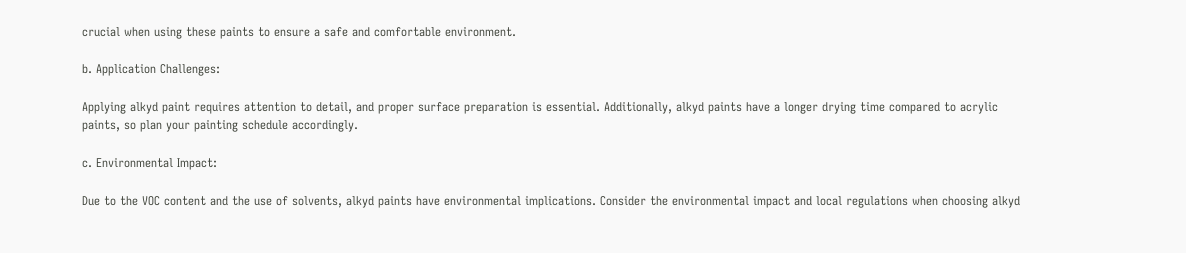crucial when using these paints to ensure a safe and comfortable environment.

b. Application Challenges:

Applying alkyd paint requires attention to detail, and proper surface preparation is essential. Additionally, alkyd paints have a longer drying time compared to acrylic paints, so plan your painting schedule accordingly.

c. Environmental Impact:

Due to the VOC content and the use of solvents, alkyd paints have environmental implications. Consider the environmental impact and local regulations when choosing alkyd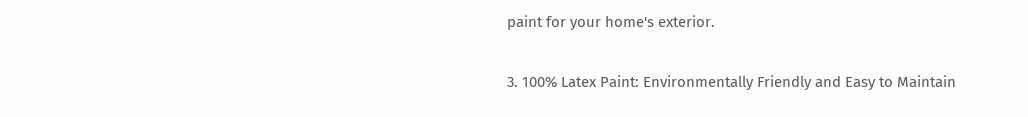paint for your home's exterior.

3. 100% Latex Paint: Environmentally Friendly and Easy to Maintain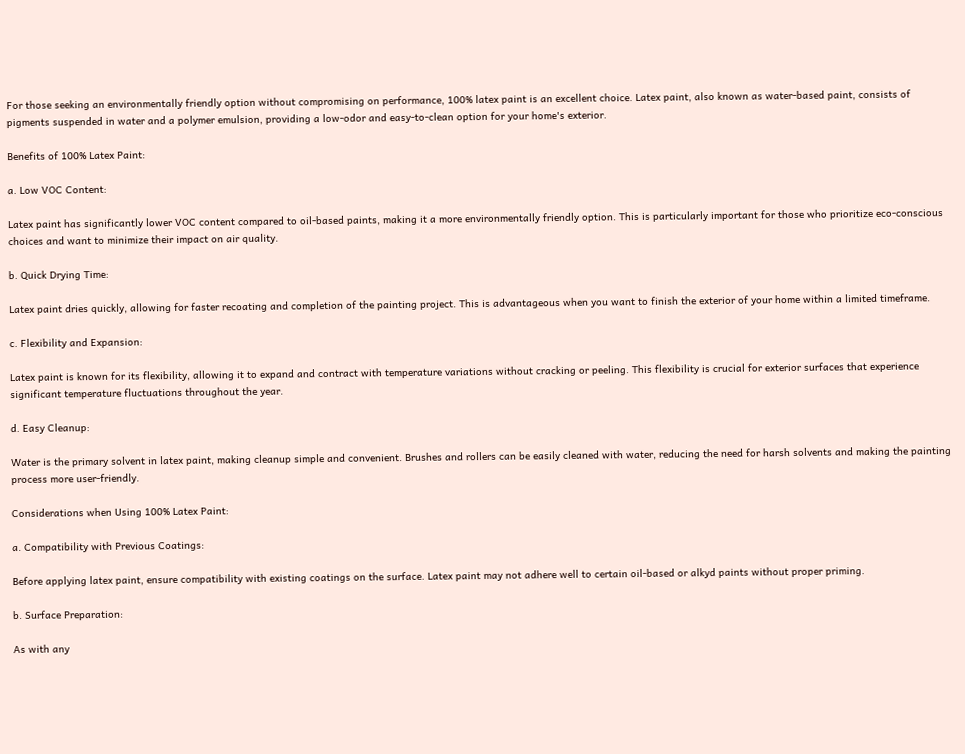For those seeking an environmentally friendly option without compromising on performance, 100% latex paint is an excellent choice. Latex paint, also known as water-based paint, consists of pigments suspended in water and a polymer emulsion, providing a low-odor and easy-to-clean option for your home's exterior.

Benefits of 100% Latex Paint:

a. Low VOC Content:

Latex paint has significantly lower VOC content compared to oil-based paints, making it a more environmentally friendly option. This is particularly important for those who prioritize eco-conscious choices and want to minimize their impact on air quality.

b. Quick Drying Time:

Latex paint dries quickly, allowing for faster recoating and completion of the painting project. This is advantageous when you want to finish the exterior of your home within a limited timeframe.

c. Flexibility and Expansion:

Latex paint is known for its flexibility, allowing it to expand and contract with temperature variations without cracking or peeling. This flexibility is crucial for exterior surfaces that experience significant temperature fluctuations throughout the year.

d. Easy Cleanup:

Water is the primary solvent in latex paint, making cleanup simple and convenient. Brushes and rollers can be easily cleaned with water, reducing the need for harsh solvents and making the painting process more user-friendly.

Considerations when Using 100% Latex Paint:

a. Compatibility with Previous Coatings:

Before applying latex paint, ensure compatibility with existing coatings on the surface. Latex paint may not adhere well to certain oil-based or alkyd paints without proper priming.

b. Surface Preparation:

As with any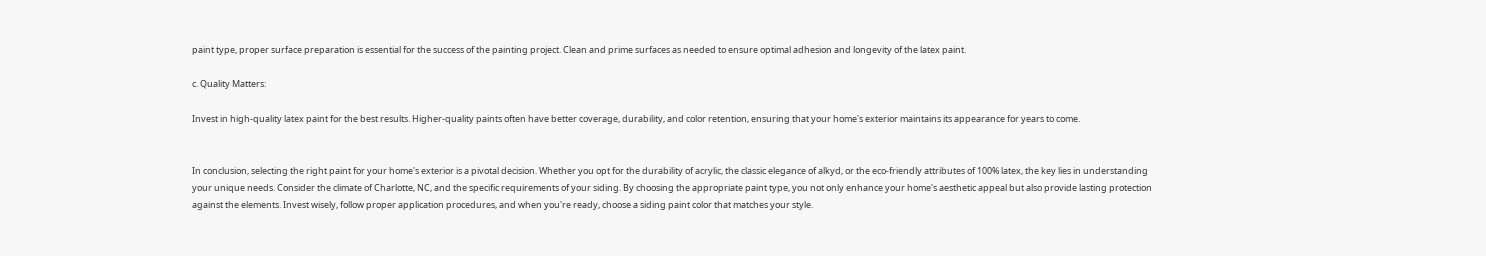paint type, proper surface preparation is essential for the success of the painting project. Clean and prime surfaces as needed to ensure optimal adhesion and longevity of the latex paint.

c. Quality Matters:

Invest in high-quality latex paint for the best results. Higher-quality paints often have better coverage, durability, and color retention, ensuring that your home's exterior maintains its appearance for years to come.


In conclusion, selecting the right paint for your home's exterior is a pivotal decision. Whether you opt for the durability of acrylic, the classic elegance of alkyd, or the eco-friendly attributes of 100% latex, the key lies in understanding your unique needs. Consider the climate of Charlotte, NC, and the specific requirements of your siding. By choosing the appropriate paint type, you not only enhance your home's aesthetic appeal but also provide lasting protection against the elements. Invest wisely, follow proper application procedures, and when you're ready, choose a siding paint color that matches your style.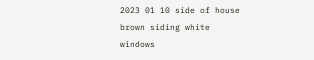2023 01 10 side of house brown siding white windows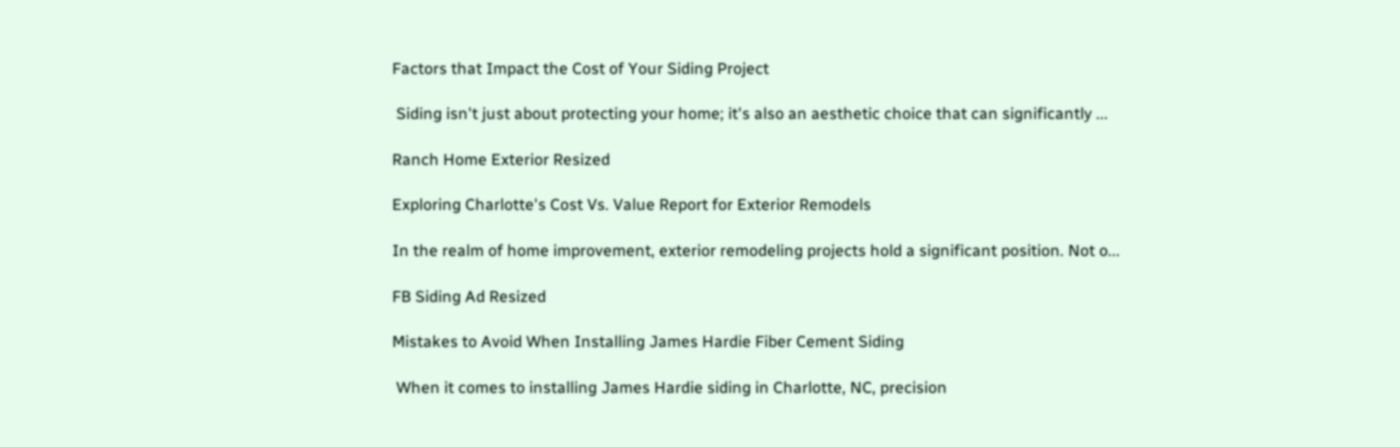Factors that Impact the Cost of Your Siding Project

 Siding isn't just about protecting your home; it's also an aesthetic choice that can significantly ...

Ranch Home Exterior Resized

Exploring Charlotte's Cost Vs. Value Report for Exterior Remodels

In the realm of home improvement, exterior remodeling projects hold a significant position. Not o...

FB Siding Ad Resized

Mistakes to Avoid When Installing James Hardie Fiber Cement Siding

 When it comes to installing James Hardie siding in Charlotte, NC, precision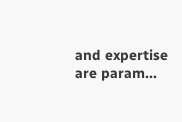and expertise are param...